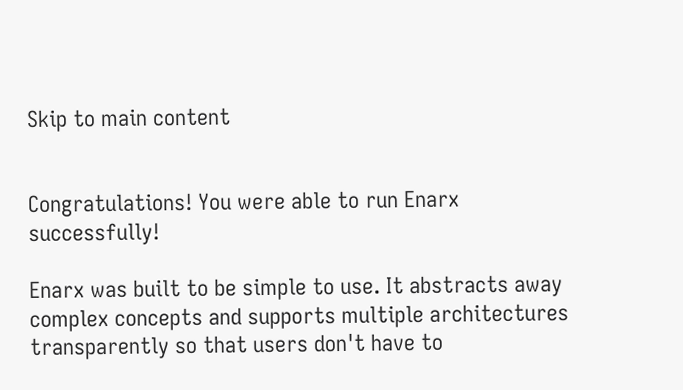Skip to main content


Congratulations! You were able to run Enarx successfully!

Enarx was built to be simple to use. It abstracts away complex concepts and supports multiple architectures transparently so that users don't have to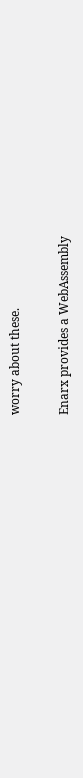worry about these.

Enarx provides a WebAssembly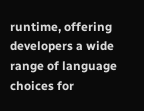runtime, offering developers a wide range of language choices for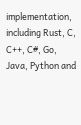implementation, including Rust, C, C++, C#, Go, Java, Python and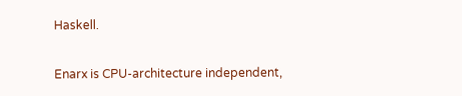Haskell.

Enarx is CPU-architecture independent,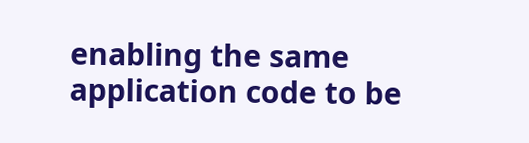enabling the same application code to be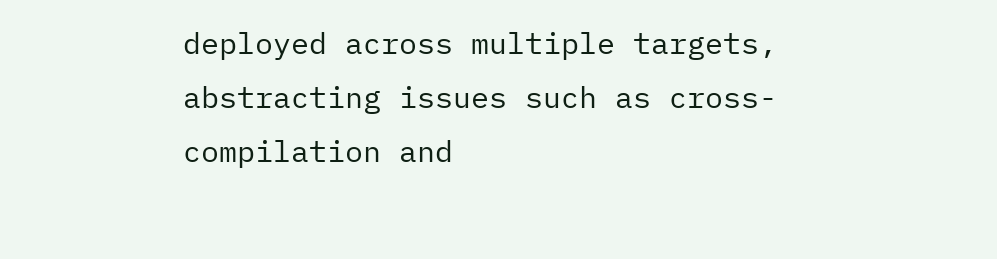deployed across multiple targets, abstracting issues such as cross-compilation and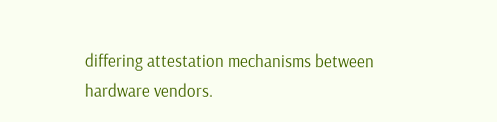differing attestation mechanisms between hardware vendors.